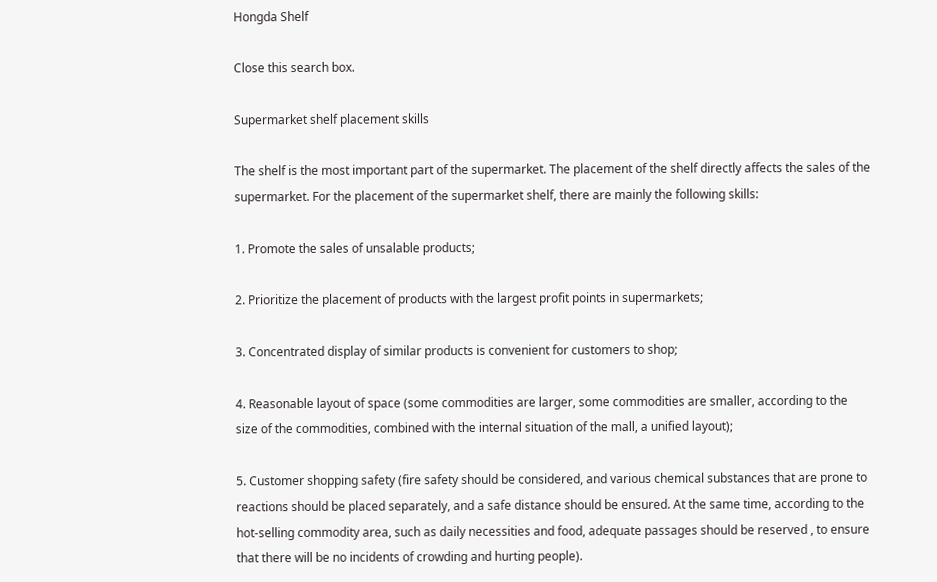Hongda Shelf

Close this search box.

Supermarket shelf placement skills

The shelf is the most important part of the supermarket. The placement of the shelf directly affects the sales of the supermarket. For the placement of the supermarket shelf, there are mainly the following skills:

1. Promote the sales of unsalable products;

2. Prioritize the placement of products with the largest profit points in supermarkets;

3. Concentrated display of similar products is convenient for customers to shop;

4. Reasonable layout of space (some commodities are larger, some commodities are smaller, according to the size of the commodities, combined with the internal situation of the mall, a unified layout);

5. Customer shopping safety (fire safety should be considered, and various chemical substances that are prone to reactions should be placed separately, and a safe distance should be ensured. At the same time, according to the hot-selling commodity area, such as daily necessities and food, adequate passages should be reserved , to ensure that there will be no incidents of crowding and hurting people).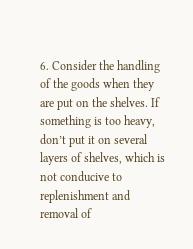6. Consider the handling of the goods when they are put on the shelves. If something is too heavy, don’t put it on several layers of shelves, which is not conducive to replenishment and removal of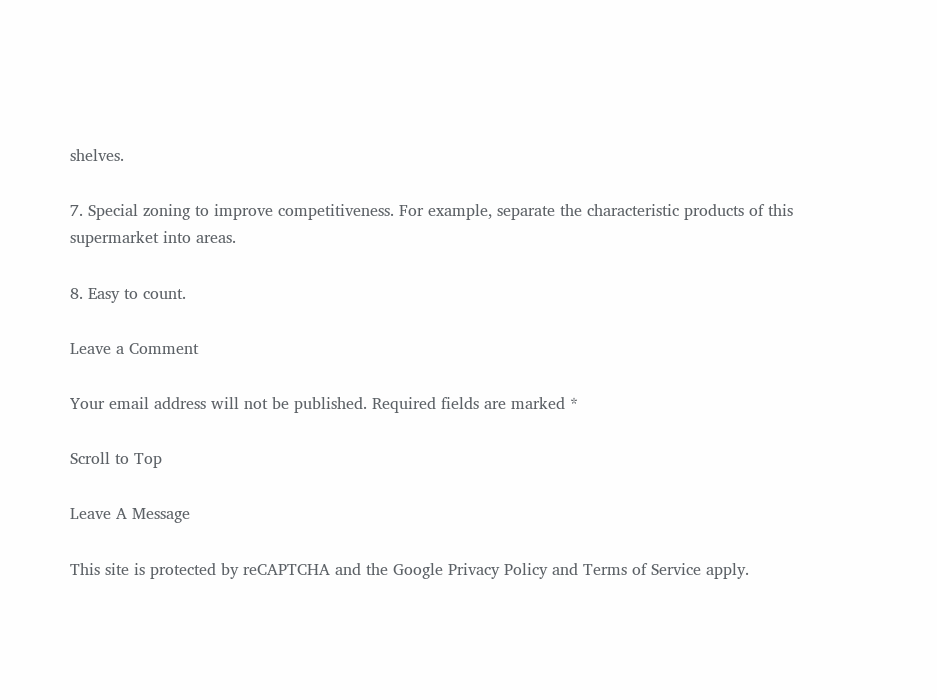shelves.

7. Special zoning to improve competitiveness. For example, separate the characteristic products of this supermarket into areas.

8. Easy to count.

Leave a Comment

Your email address will not be published. Required fields are marked *

Scroll to Top

Leave A Message

This site is protected by reCAPTCHA and the Google Privacy Policy and Terms of Service apply.